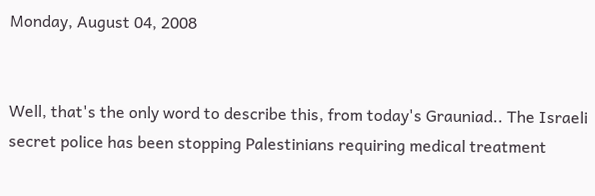Monday, August 04, 2008


Well, that's the only word to describe this, from today's Grauniad.. The Israeli secret police has been stopping Palestinians requiring medical treatment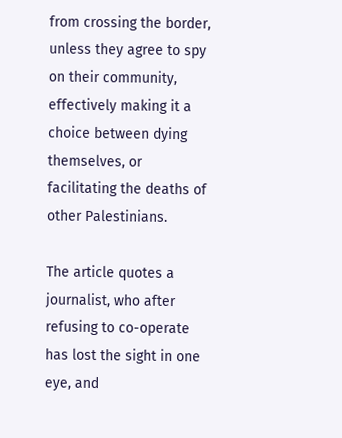from crossing the border, unless they agree to spy on their community, effectively making it a choice between dying themselves, or facilitating the deaths of other Palestinians.

The article quotes a journalist, who after refusing to co-operate has lost the sight in one eye, and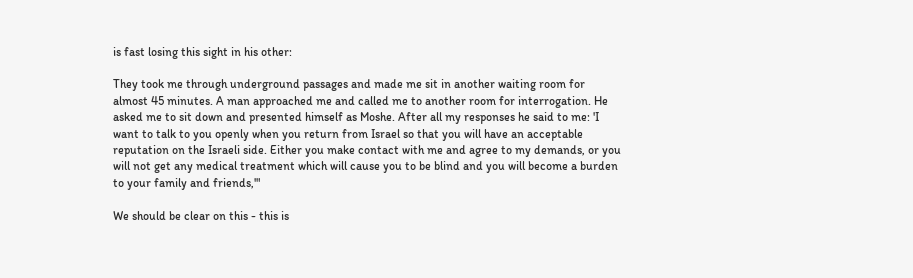is fast losing this sight in his other:

They took me through underground passages and made me sit in another waiting room for almost 45 minutes. A man approached me and called me to another room for interrogation. He asked me to sit down and presented himself as Moshe. After all my responses he said to me: 'I want to talk to you openly when you return from Israel so that you will have an acceptable reputation on the Israeli side. Either you make contact with me and agree to my demands, or you will not get any medical treatment which will cause you to be blind and you will become a burden to your family and friends,'"

We should be clear on this - this is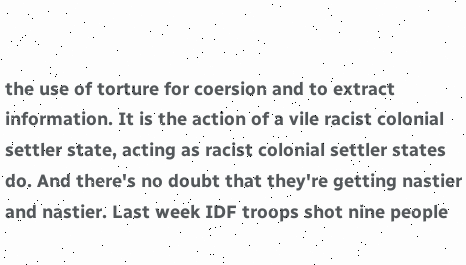the use of torture for coersion and to extract information. It is the action of a vile racist colonial settler state, acting as racist colonial settler states do. And there's no doubt that they're getting nastier and nastier. Last week IDF troops shot nine people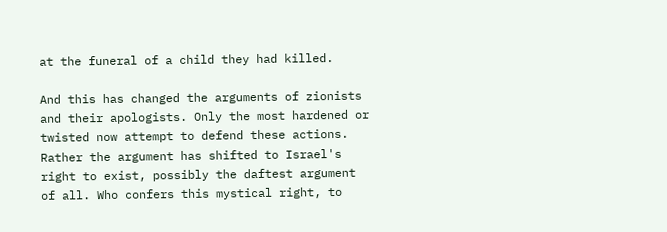at the funeral of a child they had killed.

And this has changed the arguments of zionists and their apologists. Only the most hardened or twisted now attempt to defend these actions. Rather the argument has shifted to Israel's right to exist, possibly the daftest argument of all. Who confers this mystical right, to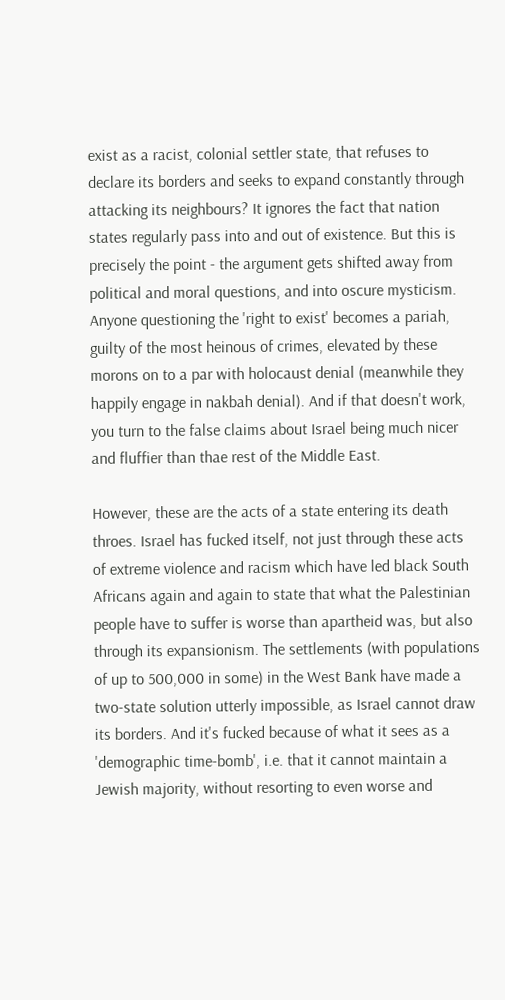exist as a racist, colonial settler state, that refuses to declare its borders and seeks to expand constantly through attacking its neighbours? It ignores the fact that nation states regularly pass into and out of existence. But this is precisely the point - the argument gets shifted away from political and moral questions, and into oscure mysticism. Anyone questioning the 'right to exist' becomes a pariah, guilty of the most heinous of crimes, elevated by these morons on to a par with holocaust denial (meanwhile they happily engage in nakbah denial). And if that doesn't work, you turn to the false claims about Israel being much nicer and fluffier than thae rest of the Middle East.

However, these are the acts of a state entering its death throes. Israel has fucked itself, not just through these acts of extreme violence and racism which have led black South Africans again and again to state that what the Palestinian people have to suffer is worse than apartheid was, but also through its expansionism. The settlements (with populations of up to 500,000 in some) in the West Bank have made a two-state solution utterly impossible, as Israel cannot draw its borders. And it's fucked because of what it sees as a 'demographic time-bomb', i.e. that it cannot maintain a Jewish majority, without resorting to even worse and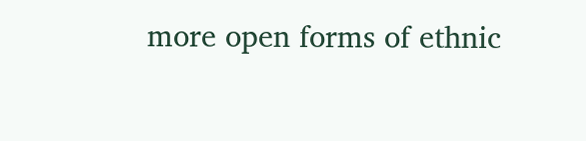more open forms of ethnic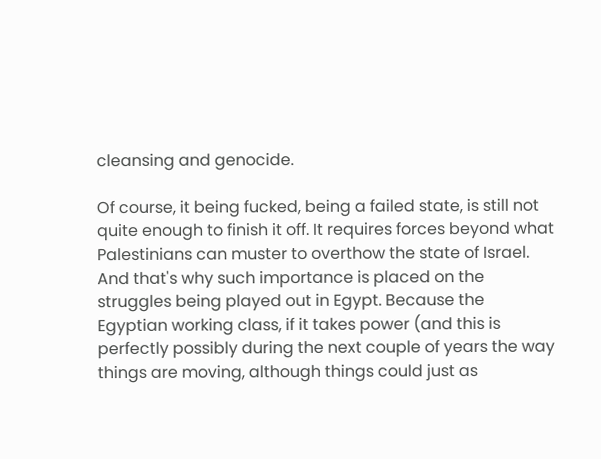cleansing and genocide.

Of course, it being fucked, being a failed state, is still not quite enough to finish it off. It requires forces beyond what Palestinians can muster to overthow the state of Israel. And that's why such importance is placed on the struggles being played out in Egypt. Because the Egyptian working class, if it takes power (and this is perfectly possibly during the next couple of years the way things are moving, although things could just as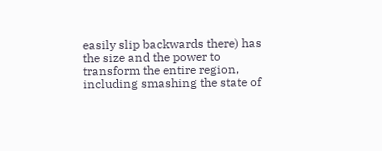easily slip backwards there) has the size and the power to transform the entire region, including smashing the state of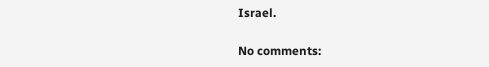Israel.

No comments: